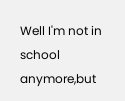Well I'm not in school anymore,but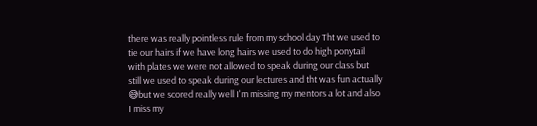there was really pointless rule from my school day Tht we used to tie our hairs if we have long hairs we used to do high ponytail with plates we were not allowed to speak during our class but still we used to speak during our lectures and tht was fun actually 😅but we scored really well I'm missing my mentors a lot and also I miss my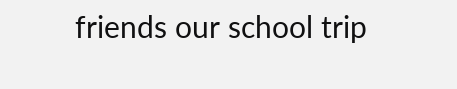friends our school trip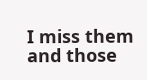I miss them and those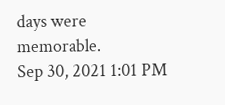days were memorable.
Sep 30, 2021 1:01 PM